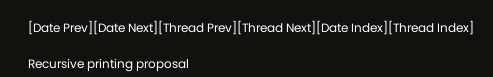[Date Prev][Date Next][Thread Prev][Thread Next][Date Index][Thread Index]

Recursive printing proposal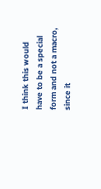I think this would have to be a special form and not a macro, since it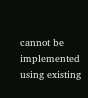cannot be implemented using existing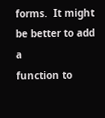forms.  It might be better to add a
function to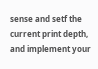sense and setf the current print depth, and implement your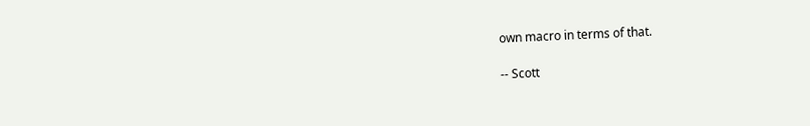own macro in terms of that.

-- Scott